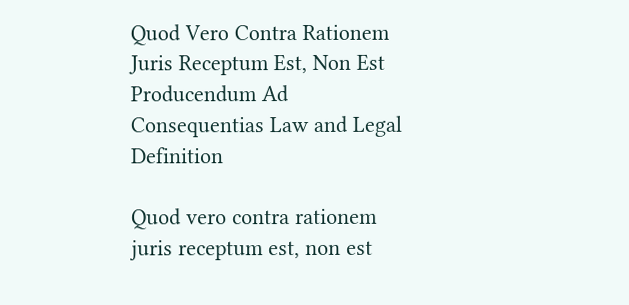Quod Vero Contra Rationem Juris Receptum Est, Non Est Producendum Ad Consequentias Law and Legal Definition

Quod vero contra rationem juris receptum est, non est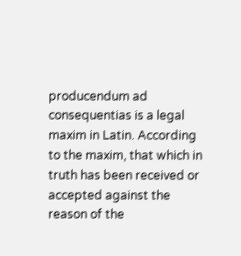producendum ad consequentias is a legal maxim in Latin. According to the maxim, that which in truth has been received or accepted against the reason of the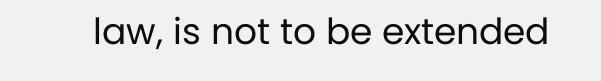law, is not to be extended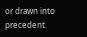or drawn into precedent.